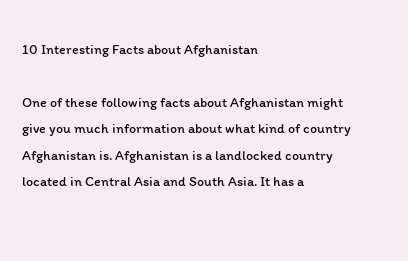10 Interesting Facts about Afghanistan

One of these following facts about Afghanistan might give you much information about what kind of country Afghanistan is. Afghanistan is a landlocked country located in Central Asia and South Asia. It has a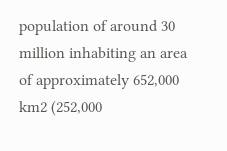population of around 30 million inhabiting an area of approximately 652,000 km2 (252,000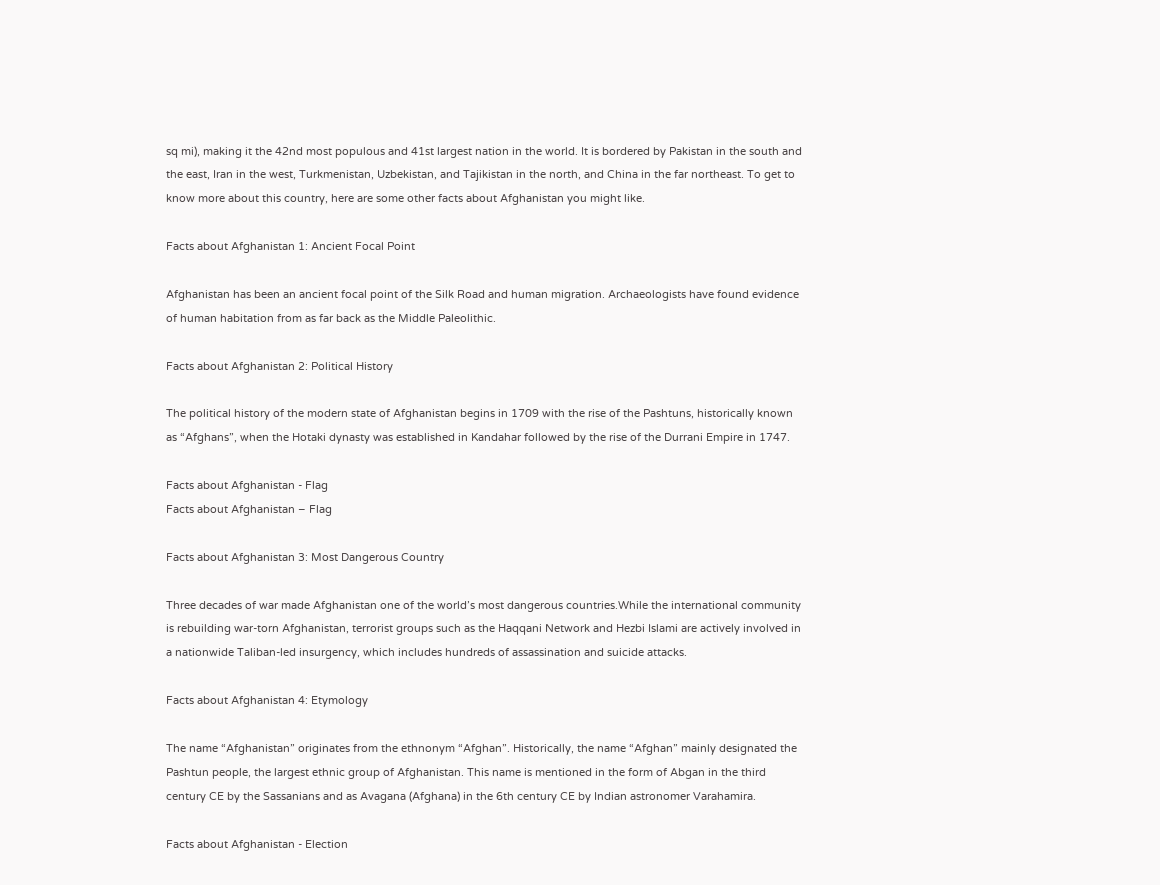sq mi), making it the 42nd most populous and 41st largest nation in the world. It is bordered by Pakistan in the south and the east, Iran in the west, Turkmenistan, Uzbekistan, and Tajikistan in the north, and China in the far northeast. To get to know more about this country, here are some other facts about Afghanistan you might like.

Facts about Afghanistan 1: Ancient Focal Point

Afghanistan has been an ancient focal point of the Silk Road and human migration. Archaeologists have found evidence of human habitation from as far back as the Middle Paleolithic.

Facts about Afghanistan 2: Political History

The political history of the modern state of Afghanistan begins in 1709 with the rise of the Pashtuns, historically known as “Afghans”, when the Hotaki dynasty was established in Kandahar followed by the rise of the Durrani Empire in 1747.

Facts about Afghanistan - Flag
Facts about Afghanistan – Flag

Facts about Afghanistan 3: Most Dangerous Country

Three decades of war made Afghanistan one of the world’s most dangerous countries.While the international community is rebuilding war-torn Afghanistan, terrorist groups such as the Haqqani Network and Hezbi Islami are actively involved in a nationwide Taliban-led insurgency, which includes hundreds of assassination and suicide attacks.

Facts about Afghanistan 4: Etymology

The name “Afghanistan” originates from the ethnonym “Afghan”. Historically, the name “Afghan” mainly designated the Pashtun people, the largest ethnic group of Afghanistan. This name is mentioned in the form of Abgan in the third century CE by the Sassanians and as Avagana (Afghana) in the 6th century CE by Indian astronomer Varahamira.

Facts about Afghanistan - Election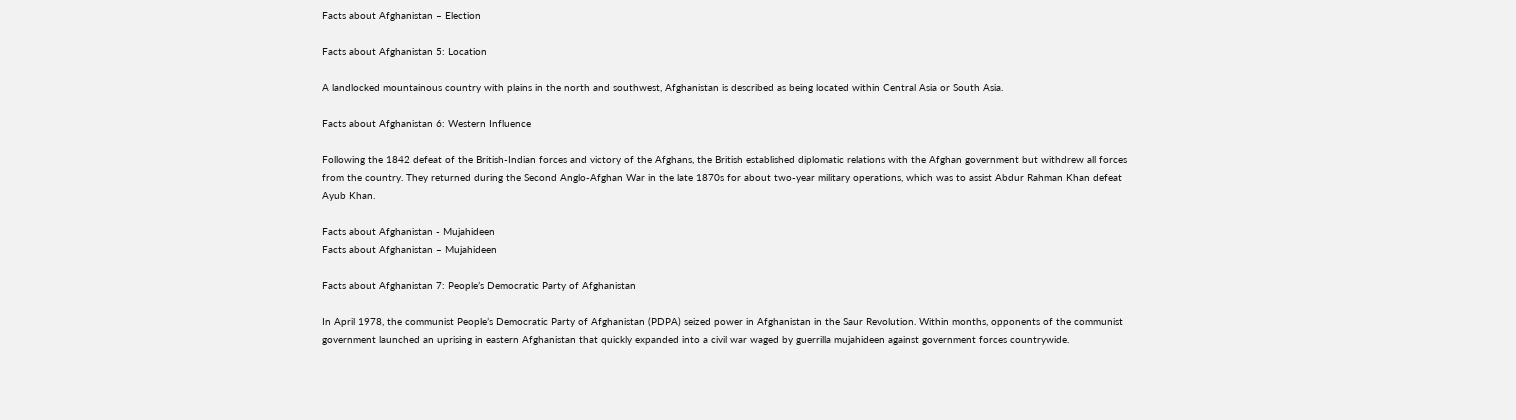Facts about Afghanistan – Election

Facts about Afghanistan 5: Location

A landlocked mountainous country with plains in the north and southwest, Afghanistan is described as being located within Central Asia or South Asia.

Facts about Afghanistan 6: Western Influence

Following the 1842 defeat of the British-Indian forces and victory of the Afghans, the British established diplomatic relations with the Afghan government but withdrew all forces from the country. They returned during the Second Anglo-Afghan War in the late 1870s for about two-year military operations, which was to assist Abdur Rahman Khan defeat Ayub Khan.

Facts about Afghanistan - Mujahideen
Facts about Afghanistan – Mujahideen

Facts about Afghanistan 7: People’s Democratic Party of Afghanistan

In April 1978, the communist People’s Democratic Party of Afghanistan (PDPA) seized power in Afghanistan in the Saur Revolution. Within months, opponents of the communist government launched an uprising in eastern Afghanistan that quickly expanded into a civil war waged by guerrilla mujahideen against government forces countrywide.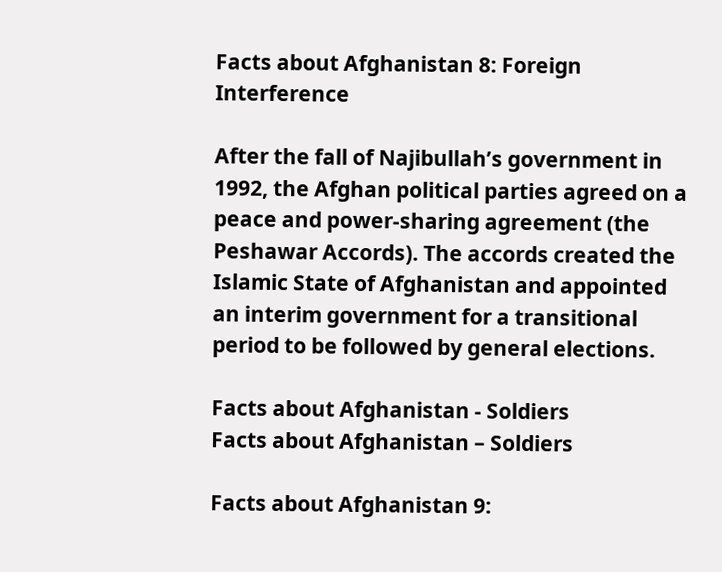Facts about Afghanistan 8: Foreign Interference

After the fall of Najibullah’s government in 1992, the Afghan political parties agreed on a peace and power-sharing agreement (the Peshawar Accords). The accords created the Islamic State of Afghanistan and appointed an interim government for a transitional period to be followed by general elections.

Facts about Afghanistan - Soldiers
Facts about Afghanistan – Soldiers

Facts about Afghanistan 9: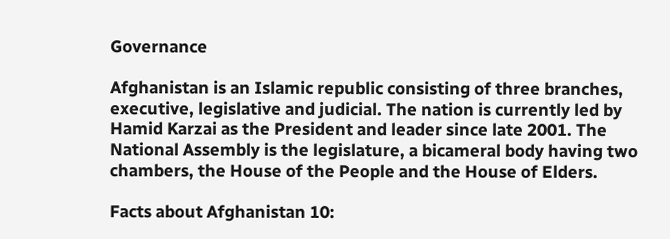Governance

Afghanistan is an Islamic republic consisting of three branches, executive, legislative and judicial. The nation is currently led by Hamid Karzai as the President and leader since late 2001. The National Assembly is the legislature, a bicameral body having two chambers, the House of the People and the House of Elders.

Facts about Afghanistan 10: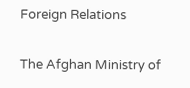Foreign Relations

The Afghan Ministry of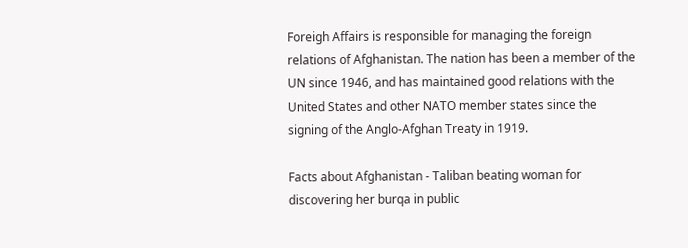Foreigh Affairs is responsible for managing the foreign relations of Afghanistan. The nation has been a member of the UN since 1946, and has maintained good relations with the United States and other NATO member states since the signing of the Anglo-Afghan Treaty in 1919.

Facts about Afghanistan - Taliban beating woman for discovering her burqa in public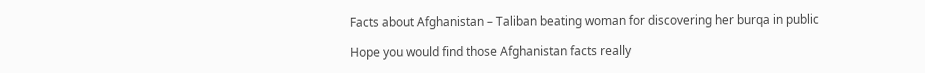Facts about Afghanistan – Taliban beating woman for discovering her burqa in public

Hope you would find those Afghanistan facts really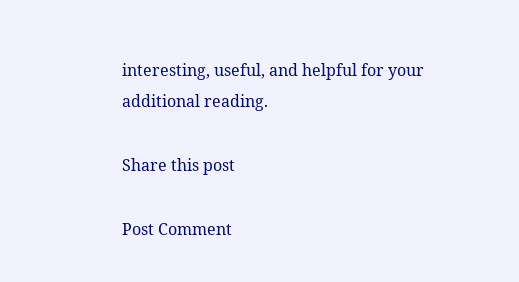interesting, useful, and helpful for your additional reading.

Share this post

Post Comment